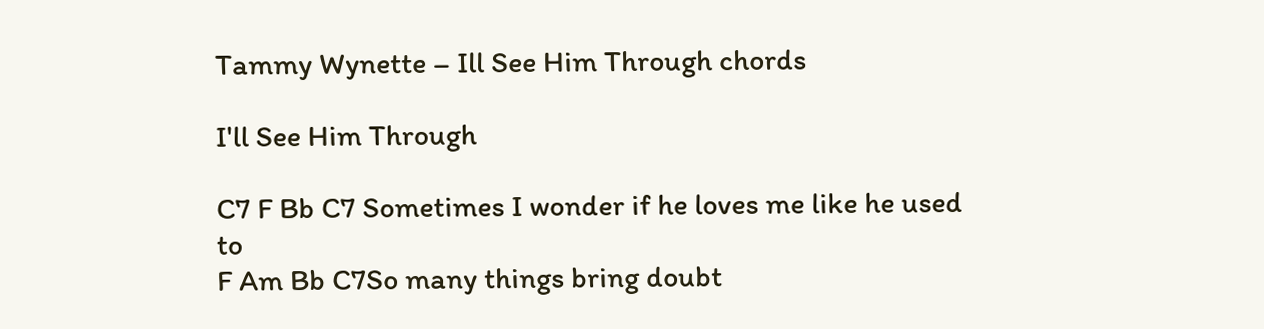Tammy Wynette – Ill See Him Through chords

I'll See Him Through

C7 F Bb C7 Sometimes I wonder if he loves me like he used to
F Am Bb C7So many things bring doubt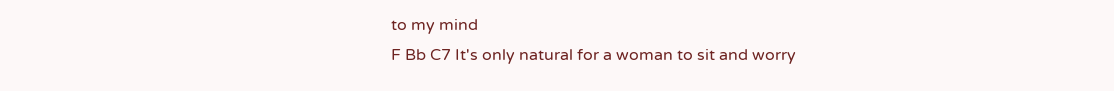to my mind
F Bb C7 It's only natural for a woman to sit and worry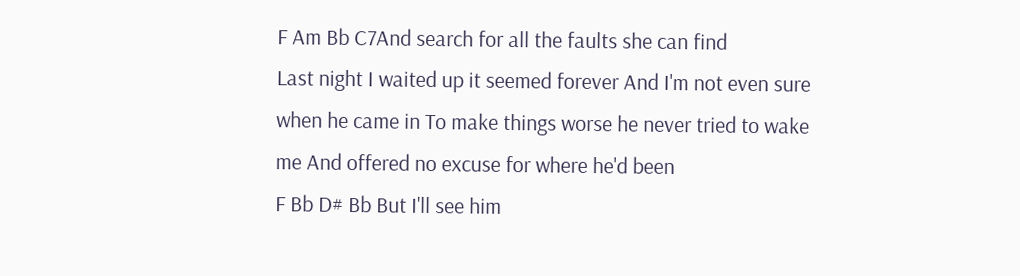F Am Bb C7And search for all the faults she can find
Last night I waited up it seemed forever And I'm not even sure when he came in To make things worse he never tried to wake me And offered no excuse for where he'd been
F Bb D# Bb But I'll see him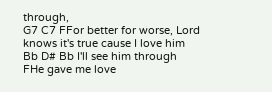through,
G7 C7 FFor better for worse, Lord knows it's true cause I love him
Bb D# Bb I'll see him through
FHe gave me love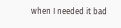when I needed it bad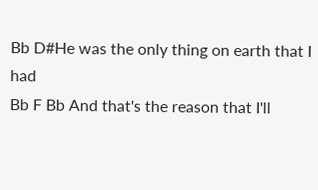Bb D#He was the only thing on earth that I had
Bb F Bb And that's the reason that I'll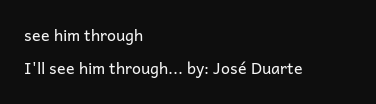see him through
I'll see him through... by: José Duarte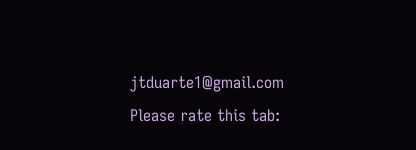jtduarte1@gmail.com
Please rate this tab: